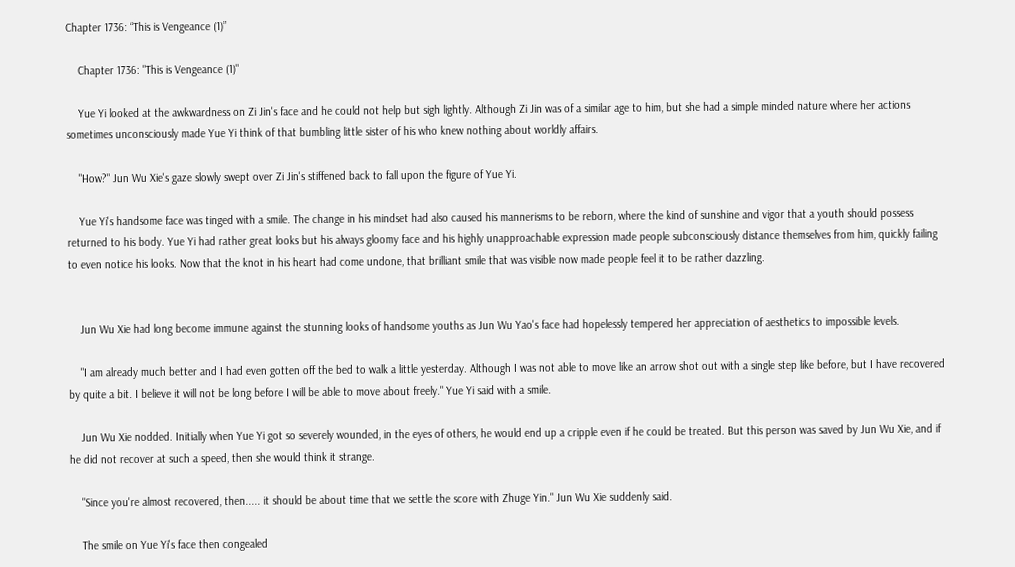Chapter 1736: “This is Vengeance (1)”

    Chapter 1736: "This is Vengeance (1)"

    Yue Yi looked at the awkwardness on Zi Jin's face and he could not help but sigh lightly. Although Zi Jin was of a similar age to him, but she had a simple minded nature where her actions sometimes unconsciously made Yue Yi think of that bumbling little sister of his who knew nothing about worldly affairs.

    "How?" Jun Wu Xie's gaze slowly swept over Zi Jin's stiffened back to fall upon the figure of Yue Yi.

    Yue Yi's handsome face was tinged with a smile. The change in his mindset had also caused his mannerisms to be reborn, where the kind of sunshine and vigor that a youth should possess returned to his body. Yue Yi had rather great looks but his always gloomy face and his highly unapproachable expression made people subconsciously distance themselves from him, quickly failing to even notice his looks. Now that the knot in his heart had come undone, that brilliant smile that was visible now made people feel it to be rather dazzling.


    Jun Wu Xie had long become immune against the stunning looks of handsome youths as Jun Wu Yao's face had hopelessly tempered her appreciation of aesthetics to impossible levels.

    "I am already much better and I had even gotten off the bed to walk a little yesterday. Although I was not able to move like an arrow shot out with a single step like before, but I have recovered by quite a bit. I believe it will not be long before I will be able to move about freely." Yue Yi said with a smile.

    Jun Wu Xie nodded. Initially when Yue Yi got so severely wounded, in the eyes of others, he would end up a cripple even if he could be treated. But this person was saved by Jun Wu Xie, and if he did not recover at such a speed, then she would think it strange.

    "Since you're almost recovered, then..... it should be about time that we settle the score with Zhuge Yin." Jun Wu Xie suddenly said.

    The smile on Yue Yi's face then congealed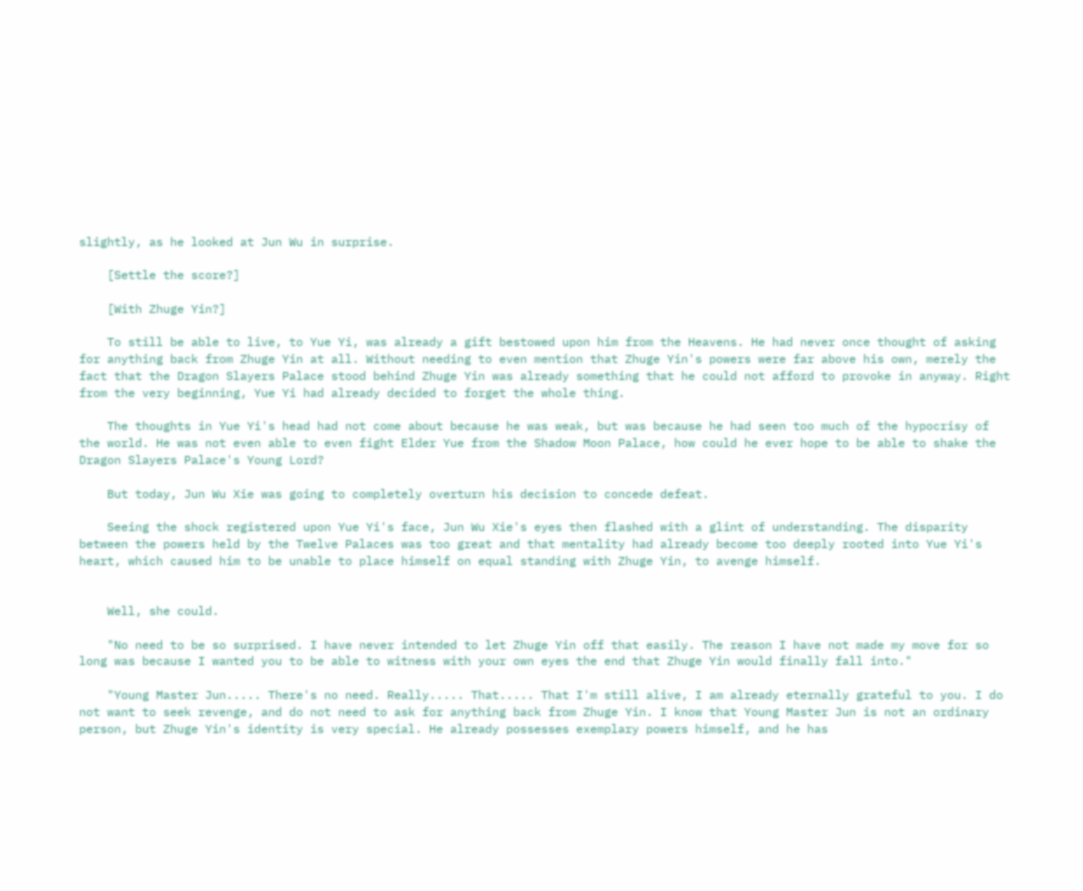slightly, as he looked at Jun Wu in surprise.

    [Settle the score?]

    [With Zhuge Yin?]

    To still be able to live, to Yue Yi, was already a gift bestowed upon him from the Heavens. He had never once thought of asking for anything back from Zhuge Yin at all. Without needing to even mention that Zhuge Yin's powers were far above his own, merely the fact that the Dragon Slayers Palace stood behind Zhuge Yin was already something that he could not afford to provoke in anyway. Right from the very beginning, Yue Yi had already decided to forget the whole thing.

    The thoughts in Yue Yi's head had not come about because he was weak, but was because he had seen too much of the hypocrisy of the world. He was not even able to even fight Elder Yue from the Shadow Moon Palace, how could he ever hope to be able to shake the Dragon Slayers Palace's Young Lord?

    But today, Jun Wu Xie was going to completely overturn his decision to concede defeat.

    Seeing the shock registered upon Yue Yi's face, Jun Wu Xie's eyes then flashed with a glint of understanding. The disparity between the powers held by the Twelve Palaces was too great and that mentality had already become too deeply rooted into Yue Yi's heart, which caused him to be unable to place himself on equal standing with Zhuge Yin, to avenge himself.


    Well, she could.

    "No need to be so surprised. I have never intended to let Zhuge Yin off that easily. The reason I have not made my move for so long was because I wanted you to be able to witness with your own eyes the end that Zhuge Yin would finally fall into."

    "Young Master Jun..... There's no need. Really..... That..... That I'm still alive, I am already eternally grateful to you. I do not want to seek revenge, and do not need to ask for anything back from Zhuge Yin. I know that Young Master Jun is not an ordinary person, but Zhuge Yin's identity is very special. He already possesses exemplary powers himself, and he has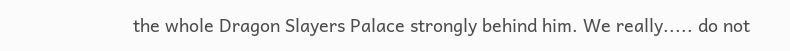the whole Dragon Slayers Palace strongly behind him. We really..... do not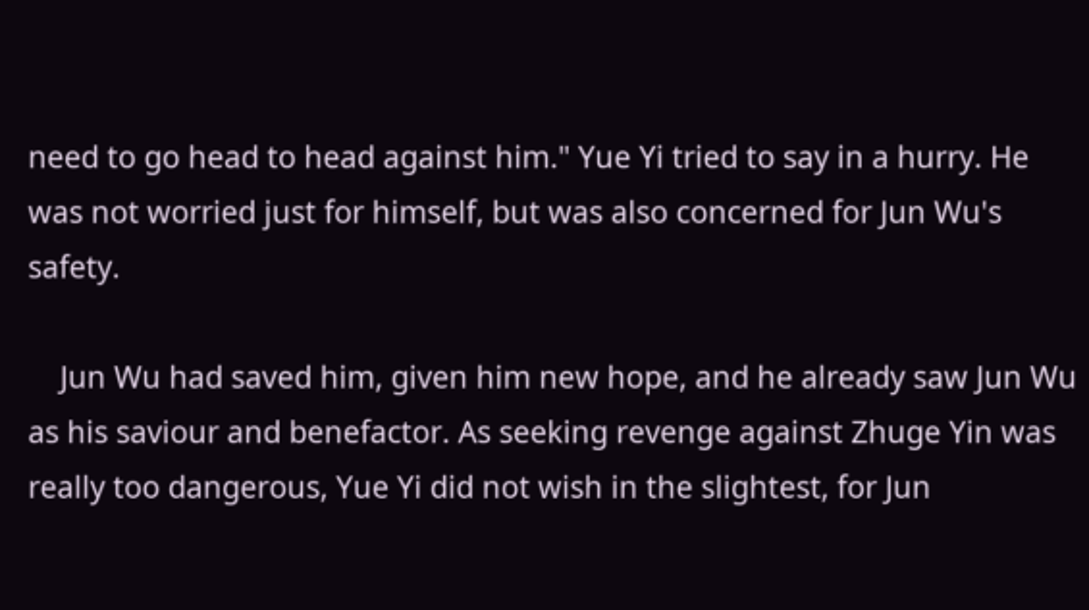need to go head to head against him." Yue Yi tried to say in a hurry. He was not worried just for himself, but was also concerned for Jun Wu's safety.

    Jun Wu had saved him, given him new hope, and he already saw Jun Wu as his saviour and benefactor. As seeking revenge against Zhuge Yin was really too dangerous, Yue Yi did not wish in the slightest, for Jun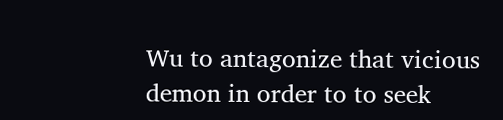Wu to antagonize that vicious demon in order to to seek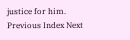justice for him.
Previous Index Next